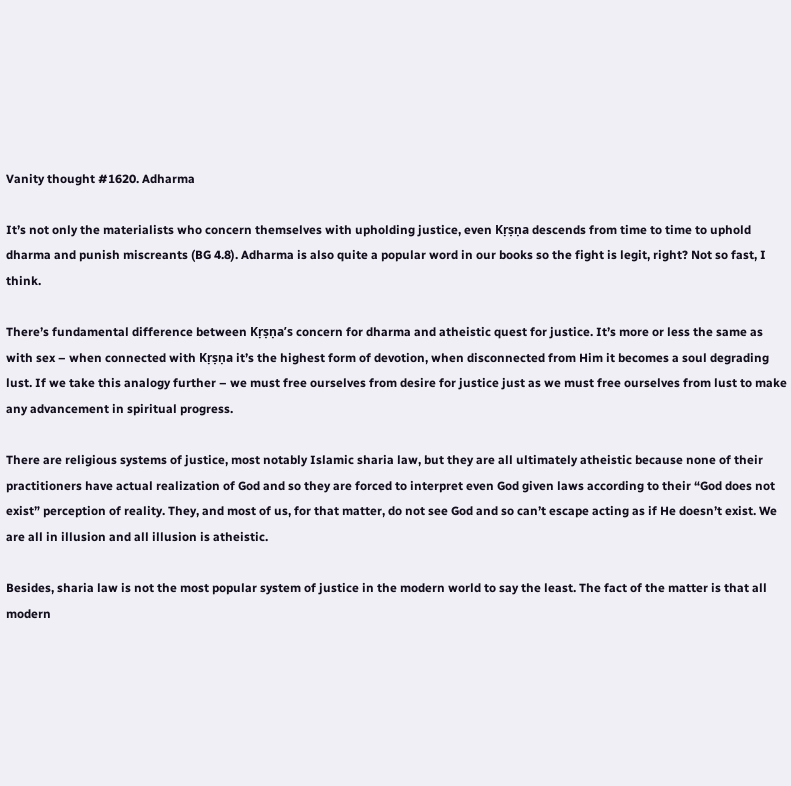Vanity thought #1620. Adharma

It’s not only the materialists who concern themselves with upholding justice, even Kṛṣṇa descends from time to time to uphold dharma and punish miscreants (BG 4.8). Adharma is also quite a popular word in our books so the fight is legit, right? Not so fast, I think.

There’s fundamental difference between Kṛṣṇa’s concern for dharma and atheistic quest for justice. It’s more or less the same as with sex – when connected with Kṛṣṇa it’s the highest form of devotion, when disconnected from Him it becomes a soul degrading lust. If we take this analogy further – we must free ourselves from desire for justice just as we must free ourselves from lust to make any advancement in spiritual progress.

There are religious systems of justice, most notably Islamic sharia law, but they are all ultimately atheistic because none of their practitioners have actual realization of God and so they are forced to interpret even God given laws according to their “God does not exist” perception of reality. They, and most of us, for that matter, do not see God and so can’t escape acting as if He doesn’t exist. We are all in illusion and all illusion is atheistic.

Besides, sharia law is not the most popular system of justice in the modern world to say the least. The fact of the matter is that all modern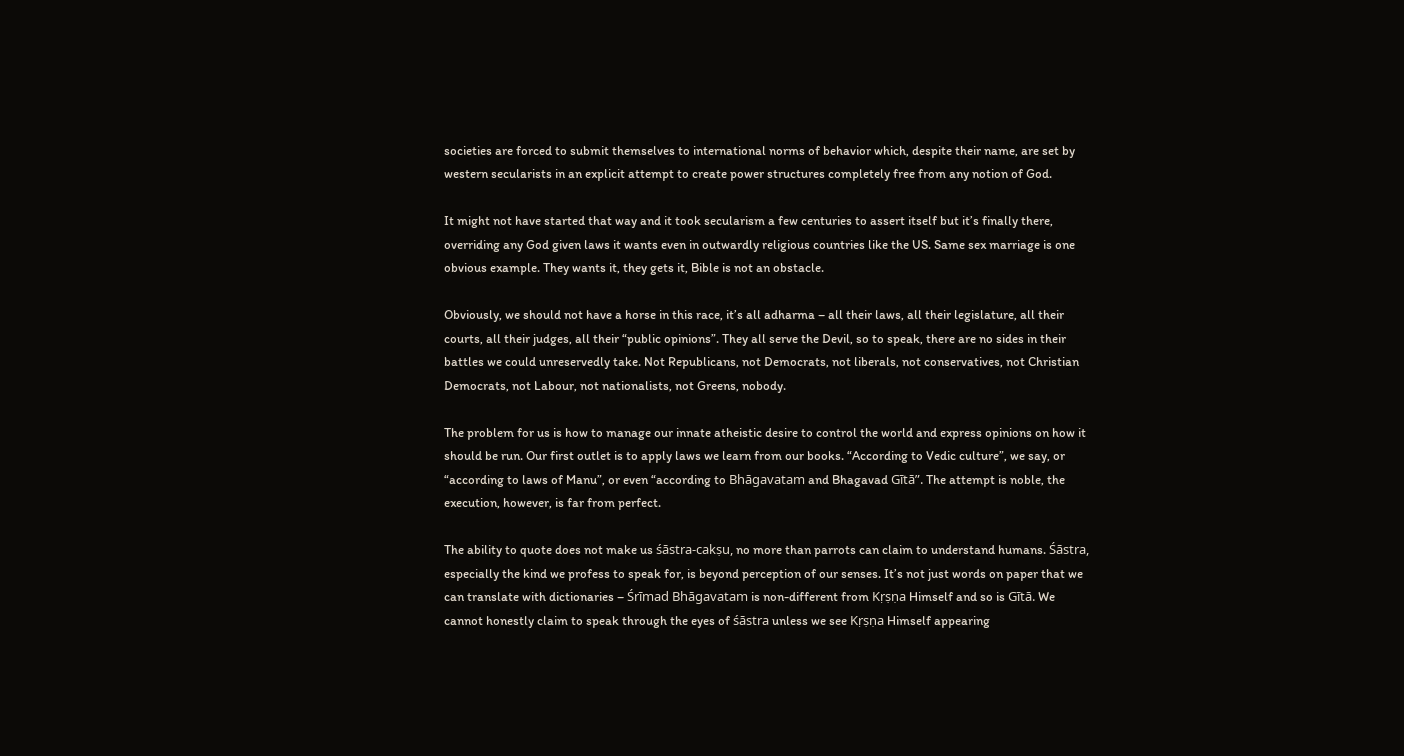societies are forced to submit themselves to international norms of behavior which, despite their name, are set by western secularists in an explicit attempt to create power structures completely free from any notion of God.

It might not have started that way and it took secularism a few centuries to assert itself but it’s finally there, overriding any God given laws it wants even in outwardly religious countries like the US. Same sex marriage is one obvious example. They wants it, they gets it, Bible is not an obstacle.

Obviously, we should not have a horse in this race, it’s all adharma – all their laws, all their legislature, all their courts, all their judges, all their “public opinions”. They all serve the Devil, so to speak, there are no sides in their battles we could unreservedly take. Not Republicans, not Democrats, not liberals, not conservatives, not Christian Democrats, not Labour, not nationalists, not Greens, nobody.

The problem for us is how to manage our innate atheistic desire to control the world and express opinions on how it should be run. Our first outlet is to apply laws we learn from our books. “According to Vedic culture”, we say, or “according to laws of Manu”, or even “according to Bhāgavatam and Bhagavad Gītā”. The attempt is noble, the execution, however, is far from perfect.

The ability to quote does not make us śāstra-cakṣu, no more than parrots can claim to understand humans. Śāstra, especially the kind we profess to speak for, is beyond perception of our senses. It’s not just words on paper that we can translate with dictionaries – Śrīmad Bhāgavatam is non-different from Kṛṣṇa Himself and so is Gītā. We cannot honestly claim to speak through the eyes of śāstra unless we see Kṛṣṇa Himself appearing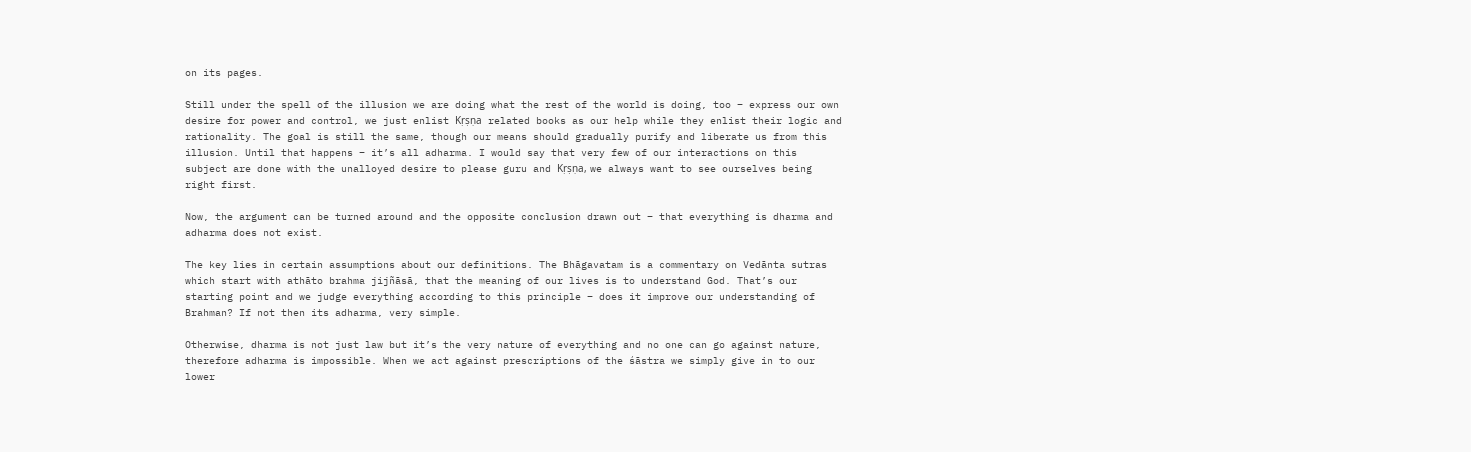on its pages.

Still under the spell of the illusion we are doing what the rest of the world is doing, too – express our own desire for power and control, we just enlist Kṛṣṇa related books as our help while they enlist their logic and rationality. The goal is still the same, though our means should gradually purify and liberate us from this illusion. Until that happens – it’s all adharma. I would say that very few of our interactions on this subject are done with the unalloyed desire to please guru and Kṛṣṇa, we always want to see ourselves being right first.

Now, the argument can be turned around and the opposite conclusion drawn out – that everything is dharma and adharma does not exist.

The key lies in certain assumptions about our definitions. The Bhāgavatam is a commentary on Vedānta sutras which start with athāto brahma jijñāsā, that the meaning of our lives is to understand God. That’s our starting point and we judge everything according to this principle – does it improve our understanding of Brahman? If not then its adharma, very simple.

Otherwise, dharma is not just law but it’s the very nature of everything and no one can go against nature, therefore adharma is impossible. When we act against prescriptions of the śāstra we simply give in to our lower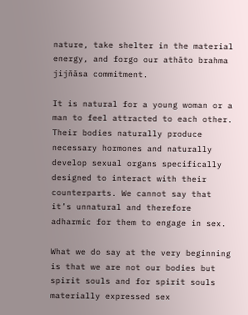nature, take shelter in the material energy, and forgo our athāto brahma jijñāsa commitment.

It is natural for a young woman or a man to feel attracted to each other. Their bodies naturally produce necessary hormones and naturally develop sexual organs specifically designed to interact with their counterparts. We cannot say that it’s unnatural and therefore adharmic for them to engage in sex.

What we do say at the very beginning is that we are not our bodies but spirit souls and for spirit souls materially expressed sex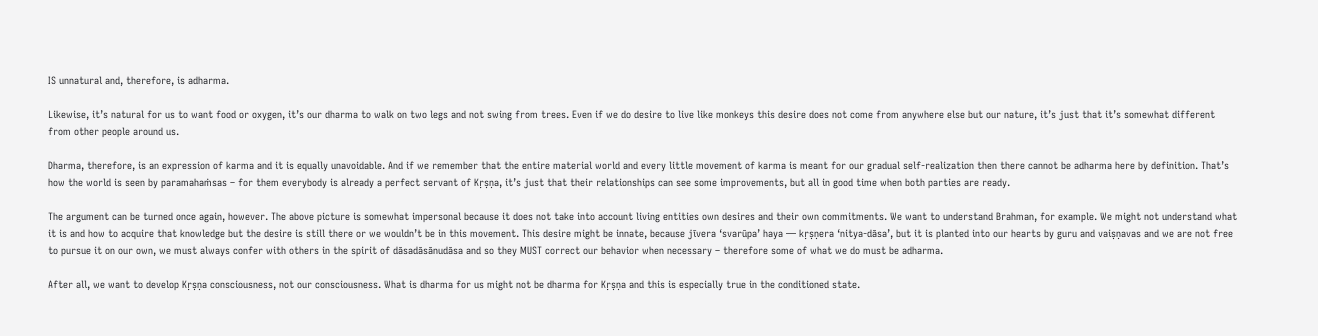IS unnatural and, therefore, is adharma.

Likewise, it’s natural for us to want food or oxygen, it’s our dharma to walk on two legs and not swing from trees. Even if we do desire to live like monkeys this desire does not come from anywhere else but our nature, it’s just that it’s somewhat different from other people around us.

Dharma, therefore, is an expression of karma and it is equally unavoidable. And if we remember that the entire material world and every little movement of karma is meant for our gradual self-realization then there cannot be adharma here by definition. That’s how the world is seen by paramahaṁsas – for them everybody is already a perfect servant of Kṛṣṇa, it’s just that their relationships can see some improvements, but all in good time when both parties are ready.

The argument can be turned once again, however. The above picture is somewhat impersonal because it does not take into account living entities own desires and their own commitments. We want to understand Brahman, for example. We might not understand what it is and how to acquire that knowledge but the desire is still there or we wouldn’t be in this movement. This desire might be innate, because jīvera ‘svarūpa’ haya — kṛṣṇera ‘nitya-dāsa’, but it is planted into our hearts by guru and vaiṣṇavas and we are not free to pursue it on our own, we must always confer with others in the spirit of dāsadāsānudāsa and so they MUST correct our behavior when necessary – therefore some of what we do must be adharma.

After all, we want to develop Kṛṣṇa consciousness, not our consciousness. What is dharma for us might not be dharma for Kṛṣṇa and this is especially true in the conditioned state.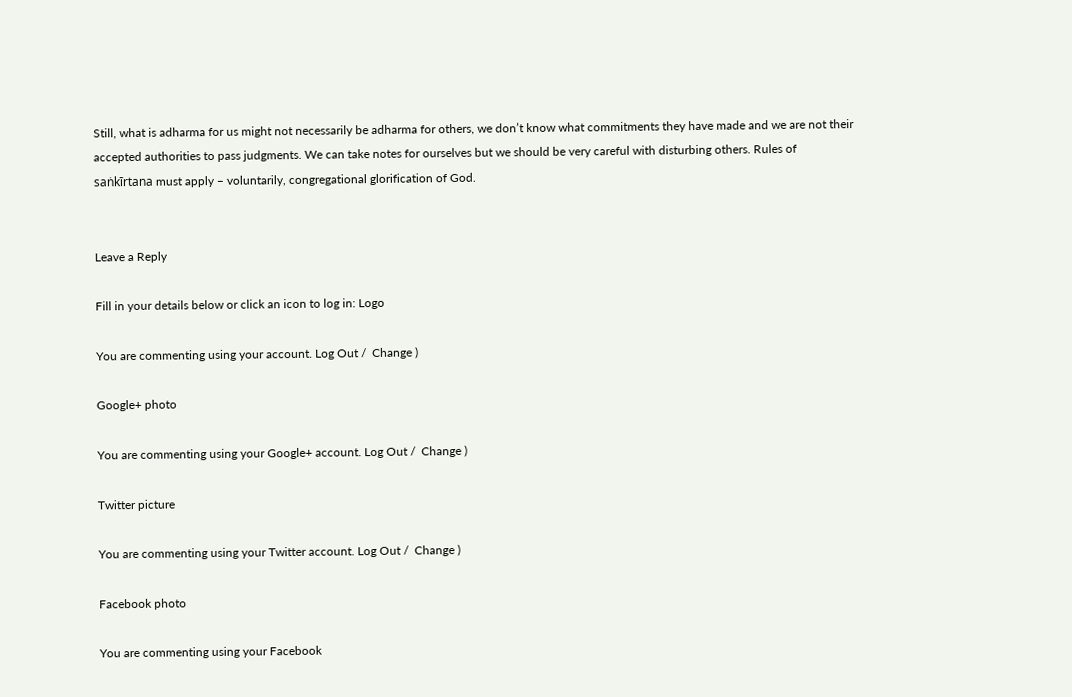Still, what is adharma for us might not necessarily be adharma for others, we don’t know what commitments they have made and we are not their accepted authorities to pass judgments. We can take notes for ourselves but we should be very careful with disturbing others. Rules of saṅkīrtana must apply – voluntarily, congregational glorification of God.


Leave a Reply

Fill in your details below or click an icon to log in: Logo

You are commenting using your account. Log Out /  Change )

Google+ photo

You are commenting using your Google+ account. Log Out /  Change )

Twitter picture

You are commenting using your Twitter account. Log Out /  Change )

Facebook photo

You are commenting using your Facebook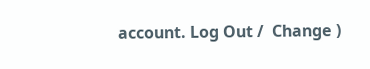account. Log Out /  Change )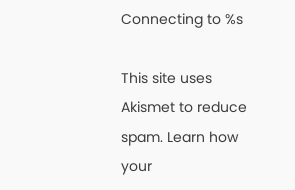Connecting to %s

This site uses Akismet to reduce spam. Learn how your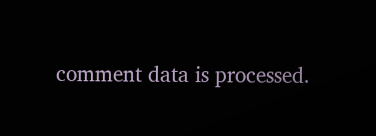comment data is processed.